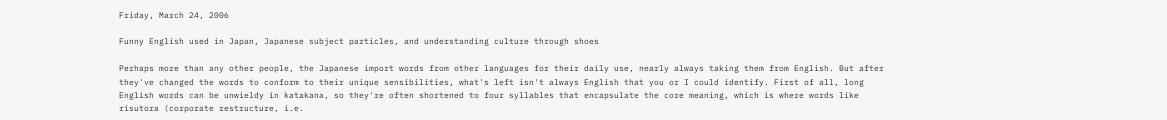Friday, March 24, 2006

Funny English used in Japan, Japanese subject particles, and understanding culture through shoes

Perhaps more than any other people, the Japanese import words from other languages for their daily use, nearly always taking them from English. But after they've changed the words to conform to their unique sensibilities, what's left isn't always English that you or I could identify. First of all, long English words can be unwieldy in katakana, so they're often shortened to four syllables that encapsulate the core meaning, which is where words like risutora (corporate restructure, i.e.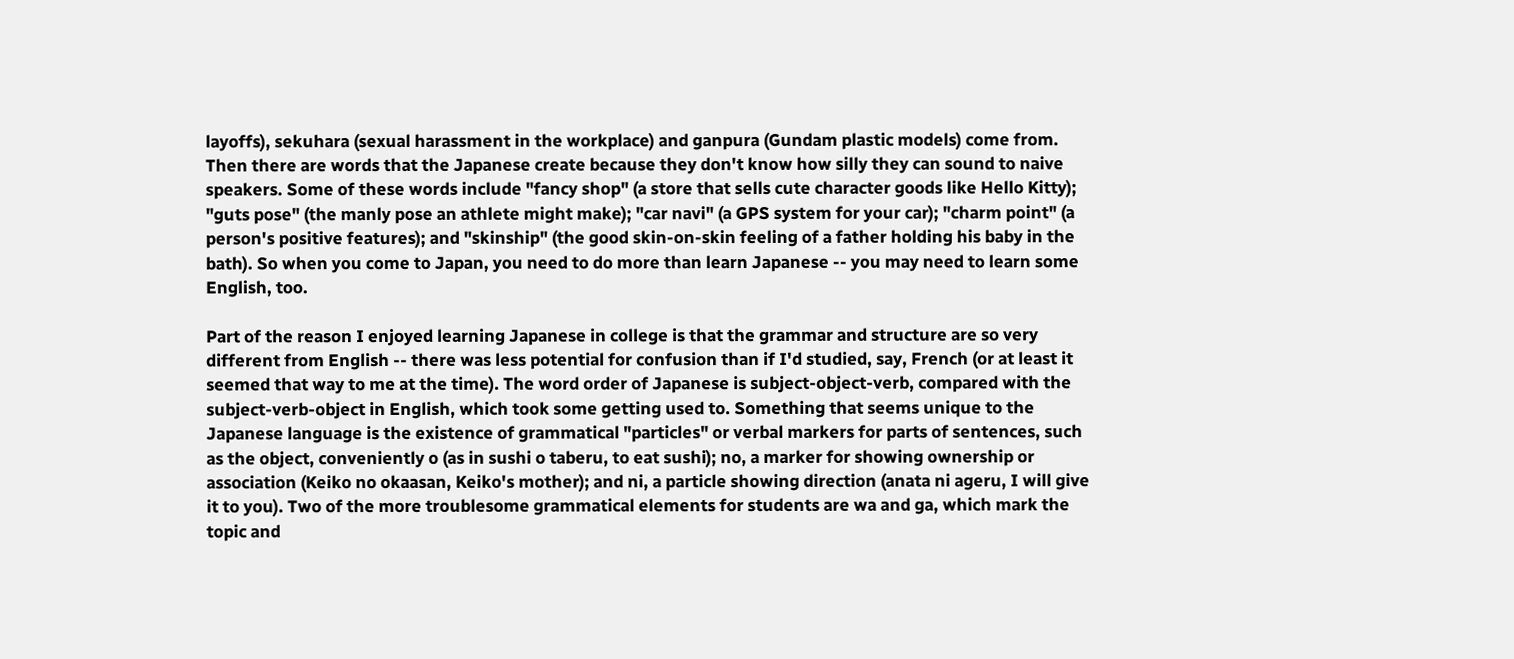layoffs), sekuhara (sexual harassment in the workplace) and ganpura (Gundam plastic models) come from. Then there are words that the Japanese create because they don't know how silly they can sound to naive speakers. Some of these words include "fancy shop" (a store that sells cute character goods like Hello Kitty); "guts pose" (the manly pose an athlete might make); "car navi" (a GPS system for your car); "charm point" (a person's positive features); and "skinship" (the good skin-on-skin feeling of a father holding his baby in the bath). So when you come to Japan, you need to do more than learn Japanese -- you may need to learn some English, too.

Part of the reason I enjoyed learning Japanese in college is that the grammar and structure are so very different from English -- there was less potential for confusion than if I'd studied, say, French (or at least it seemed that way to me at the time). The word order of Japanese is subject-object-verb, compared with the subject-verb-object in English, which took some getting used to. Something that seems unique to the Japanese language is the existence of grammatical "particles" or verbal markers for parts of sentences, such as the object, conveniently o (as in sushi o taberu, to eat sushi); no, a marker for showing ownership or association (Keiko no okaasan, Keiko's mother); and ni, a particle showing direction (anata ni ageru, I will give it to you). Two of the more troublesome grammatical elements for students are wa and ga, which mark the topic and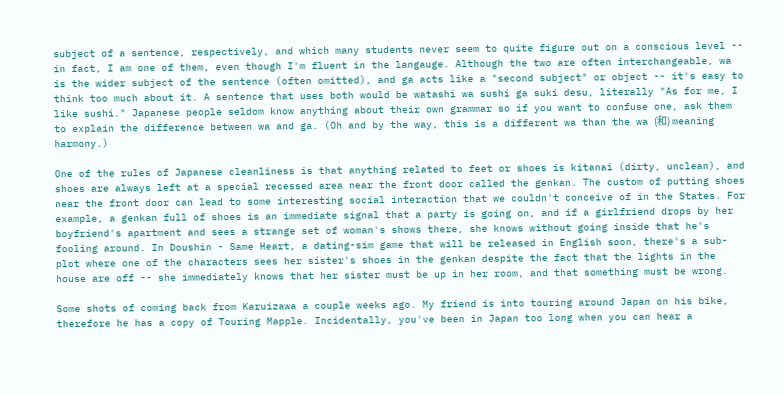subject of a sentence, respectively, and which many students never seem to quite figure out on a conscious level -- in fact, I am one of them, even though I'm fluent in the langauge. Although the two are often interchangeable, wa is the wider subject of the sentence (often omitted), and ga acts like a "second subject" or object -- it's easy to think too much about it. A sentence that uses both would be watashi wa sushi ga suki desu, literally "As for me, I like sushi." Japanese people seldom know anything about their own grammar so if you want to confuse one, ask them to explain the difference between wa and ga. (Oh and by the way, this is a different wa than the wa (和) meaning harmony.)

One of the rules of Japanese cleanliness is that anything related to feet or shoes is kitanai (dirty, unclean), and shoes are always left at a special recessed area near the front door called the genkan. The custom of putting shoes near the front door can lead to some interesting social interaction that we couldn't conceive of in the States. For example, a genkan full of shoes is an immediate signal that a party is going on, and if a girlfriend drops by her boyfriend's apartment and sees a strange set of woman's shows there, she knows without going inside that he's fooling around. In Doushin - Same Heart, a dating-sim game that will be released in English soon, there's a sub-plot where one of the characters sees her sister's shoes in the genkan despite the fact that the lights in the house are off -- she immediately knows that her sister must be up in her room, and that something must be wrong.

Some shots of coming back from Karuizawa a couple weeks ago. My friend is into touring around Japan on his bike, therefore he has a copy of Touring Mapple. Incidentally, you've been in Japan too long when you can hear a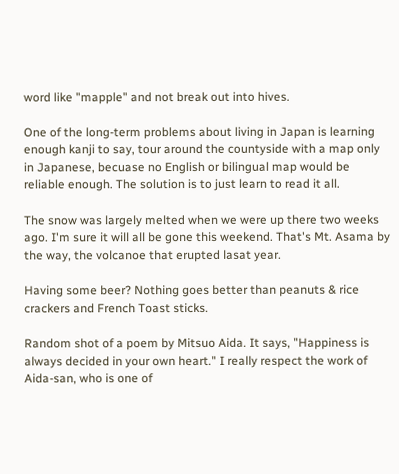word like "mapple" and not break out into hives.

One of the long-term problems about living in Japan is learning enough kanji to say, tour around the countyside with a map only in Japanese, becuase no English or bilingual map would be reliable enough. The solution is to just learn to read it all.

The snow was largely melted when we were up there two weeks ago. I'm sure it will all be gone this weekend. That's Mt. Asama by the way, the volcanoe that erupted lasat year.

Having some beer? Nothing goes better than peanuts & rice crackers and French Toast sticks.

Random shot of a poem by Mitsuo Aida. It says, "Happiness is always decided in your own heart." I really respect the work of Aida-san, who is one of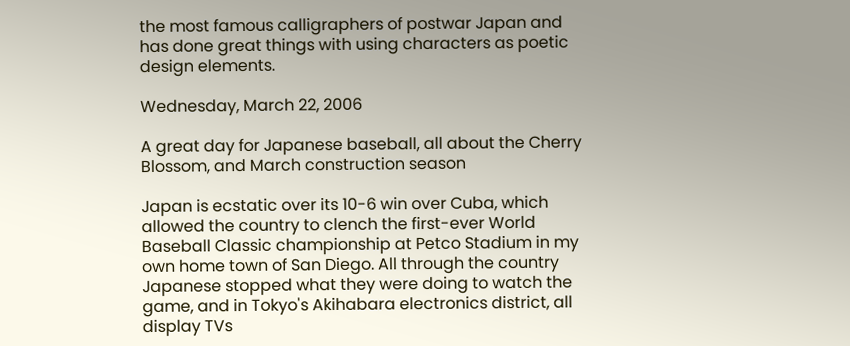the most famous calligraphers of postwar Japan and has done great things with using characters as poetic design elements.

Wednesday, March 22, 2006

A great day for Japanese baseball, all about the Cherry Blossom, and March construction season

Japan is ecstatic over its 10-6 win over Cuba, which allowed the country to clench the first-ever World Baseball Classic championship at Petco Stadium in my own home town of San Diego. All through the country Japanese stopped what they were doing to watch the game, and in Tokyo's Akihabara electronics district, all display TVs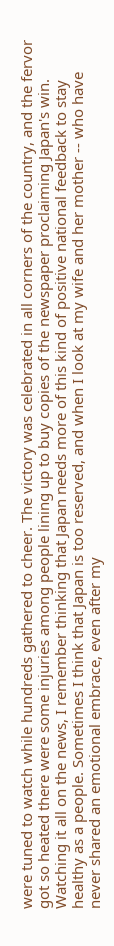were tuned to watch while hundreds gathered to cheer. The victory was celebrated in all corners of the country, and the fervor got so heated there were some injuries among people lining up to buy copies of the newspaper proclaiming Japan's win. Watching it all on the news, I remember thinking that Japan needs more of this kind of positive national feedback to stay healthy as a people. Sometimes I think that Japan is too reserved, and when I look at my wife and her mother -- who have never shared an emotional embrace, even after my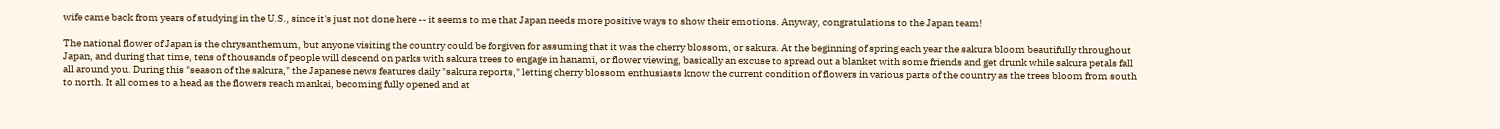wife came back from years of studying in the U.S., since it's just not done here -- it seems to me that Japan needs more positive ways to show their emotions. Anyway, congratulations to the Japan team!

The national flower of Japan is the chrysanthemum, but anyone visiting the country could be forgiven for assuming that it was the cherry blossom, or sakura. At the beginning of spring each year the sakura bloom beautifully throughout Japan, and during that time, tens of thousands of people will descend on parks with sakura trees to engage in hanami, or flower viewing, basically an excuse to spread out a blanket with some friends and get drunk while sakura petals fall all around you. During this "season of the sakura," the Japanese news features daily "sakura reports," letting cherry blossom enthusiasts know the current condition of flowers in various parts of the country as the trees bloom from south to north. It all comes to a head as the flowers reach mankai, becoming fully opened and at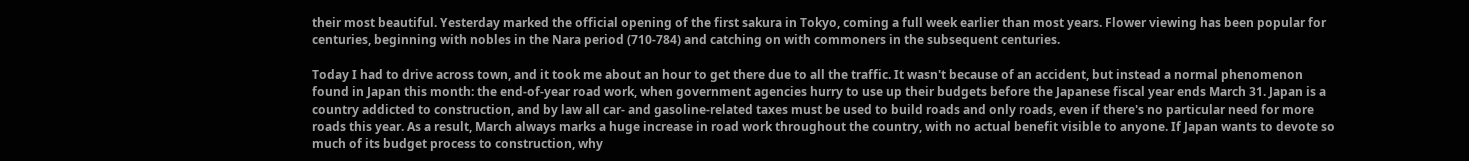their most beautiful. Yesterday marked the official opening of the first sakura in Tokyo, coming a full week earlier than most years. Flower viewing has been popular for centuries, beginning with nobles in the Nara period (710-784) and catching on with commoners in the subsequent centuries.

Today I had to drive across town, and it took me about an hour to get there due to all the traffic. It wasn't because of an accident, but instead a normal phenomenon found in Japan this month: the end-of-year road work, when government agencies hurry to use up their budgets before the Japanese fiscal year ends March 31. Japan is a country addicted to construction, and by law all car- and gasoline-related taxes must be used to build roads and only roads, even if there's no particular need for more roads this year. As a result, March always marks a huge increase in road work throughout the country, with no actual benefit visible to anyone. If Japan wants to devote so much of its budget process to construction, why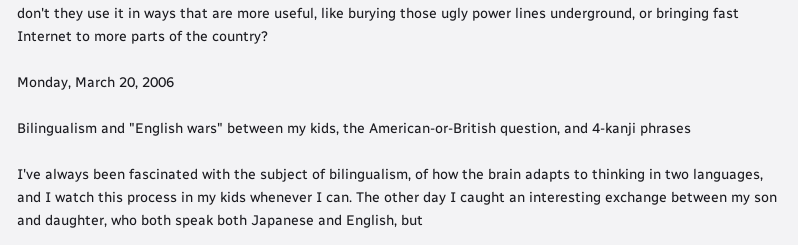don't they use it in ways that are more useful, like burying those ugly power lines underground, or bringing fast Internet to more parts of the country?

Monday, March 20, 2006

Bilingualism and "English wars" between my kids, the American-or-British question, and 4-kanji phrases

I've always been fascinated with the subject of bilingualism, of how the brain adapts to thinking in two languages, and I watch this process in my kids whenever I can. The other day I caught an interesting exchange between my son and daughter, who both speak both Japanese and English, but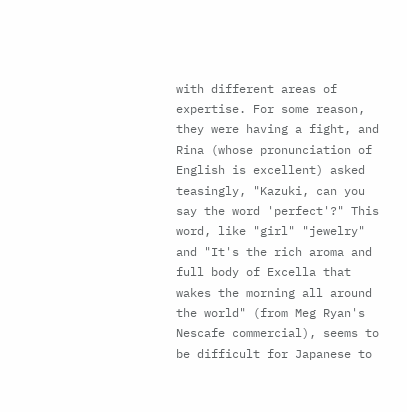with different areas of expertise. For some reason, they were having a fight, and Rina (whose pronunciation of English is excellent) asked teasingly, "Kazuki, can you say the word 'perfect'?" This word, like "girl" "jewelry" and "It's the rich aroma and full body of Excella that wakes the morning all around the world" (from Meg Ryan's Nescafe commercial), seems to be difficult for Japanese to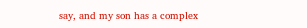say, and my son has a complex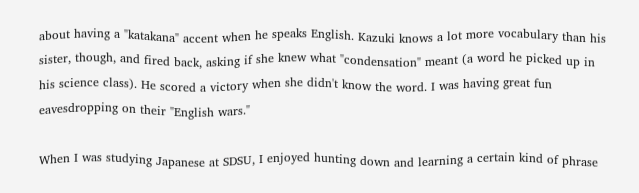about having a "katakana" accent when he speaks English. Kazuki knows a lot more vocabulary than his sister, though, and fired back, asking if she knew what "condensation" meant (a word he picked up in his science class). He scored a victory when she didn't know the word. I was having great fun eavesdropping on their "English wars."

When I was studying Japanese at SDSU, I enjoyed hunting down and learning a certain kind of phrase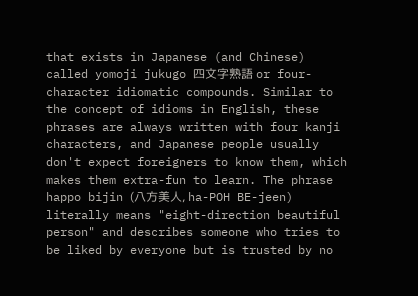that exists in Japanese (and Chinese) called yomoji jukugo 四文字熟語 or four-character idiomatic compounds. Similar to the concept of idioms in English, these phrases are always written with four kanji characters, and Japanese people usually don't expect foreigners to know them, which makes them extra-fun to learn. The phrase happo bijin (八方美人, ha-POH BE-jeen) literally means "eight-direction beautiful person" and describes someone who tries to be liked by everyone but is trusted by no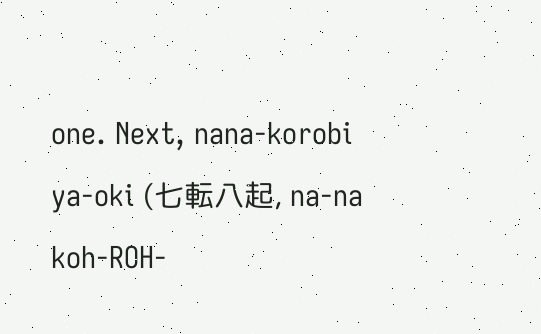one. Next, nana-korobi ya-oki (七転八起, na-na koh-ROH-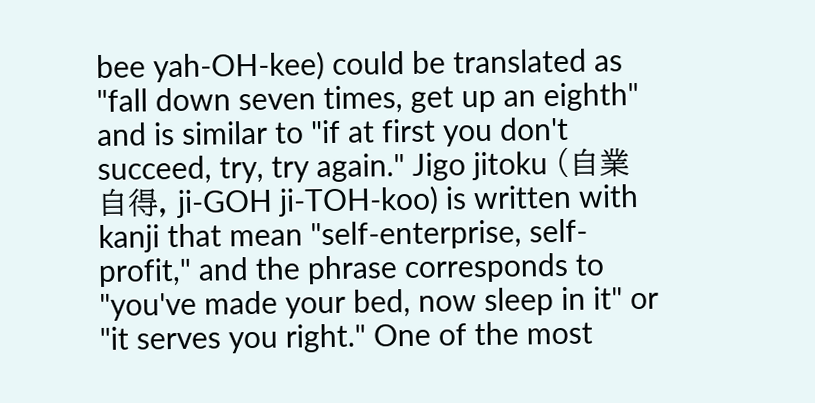bee yah-OH-kee) could be translated as "fall down seven times, get up an eighth" and is similar to "if at first you don't succeed, try, try again." Jigo jitoku (自業自得, ji-GOH ji-TOH-koo) is written with kanji that mean "self-enterprise, self-profit," and the phrase corresponds to "you've made your bed, now sleep in it" or "it serves you right." One of the most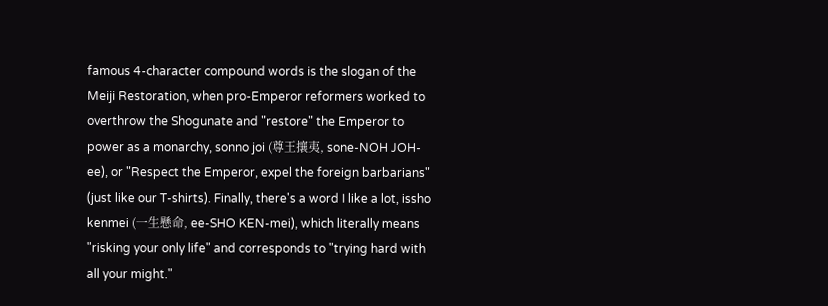famous 4-character compound words is the slogan of the Meiji Restoration, when pro-Emperor reformers worked to overthrow the Shogunate and "restore" the Emperor to power as a monarchy, sonno joi (尊王攘夷, sone-NOH JOH-ee), or "Respect the Emperor, expel the foreign barbarians" (just like our T-shirts). Finally, there's a word I like a lot, issho kenmei (一生懸命, ee-SHO KEN-mei), which literally means "risking your only life" and corresponds to "trying hard with all your might."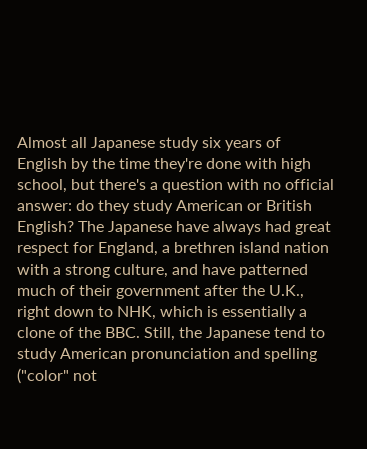Almost all Japanese study six years of English by the time they're done with high school, but there's a question with no official answer: do they study American or British English? The Japanese have always had great respect for England, a brethren island nation with a strong culture, and have patterned much of their government after the U.K., right down to NHK, which is essentially a clone of the BBC. Still, the Japanese tend to study American pronunciation and spelling ("color" not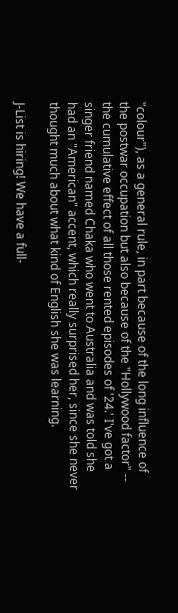"colour"), as a general rule, in part because of the long influence of the postwar occupation but also because of the "Hollywood factor" -- the cumulative effect of all those rented episodes of '24.' I've got a singer friend named Chaka who went to Australia and was told she had an "American" accent, which really surprised her, since she never thought much about what kind of English she was learning.

J-List is hiring! We have a full-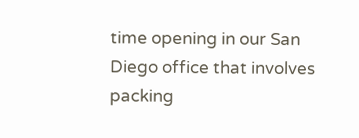time opening in our San Diego office that involves packing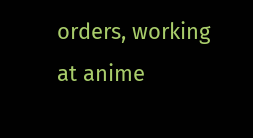orders, working at anime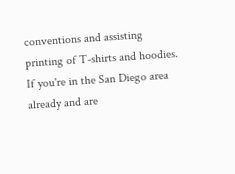conventions and assisting printing of T-shirts and hoodies. If you're in the San Diego area already and are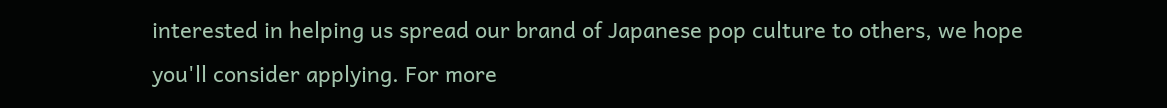interested in helping us spread our brand of Japanese pop culture to others, we hope you'll consider applying. For more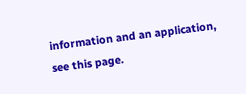information and an application, see this page.